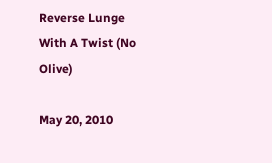Reverse Lunge With A Twist (No Olive)

May 20, 2010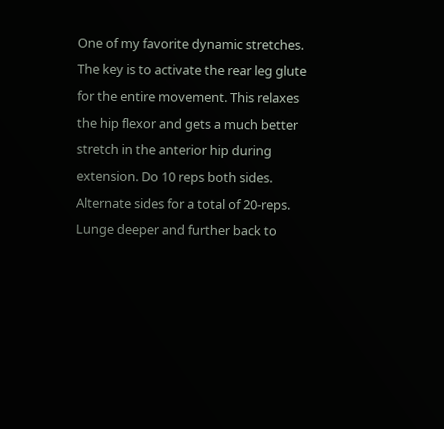One of my favorite dynamic stretches. The key is to activate the rear leg glute for the entire movement. This relaxes the hip flexor and gets a much better stretch in the anterior hip during extension. Do 10 reps both sides. Alternate sides for a total of 20-reps. Lunge deeper and further back to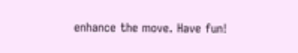enhance the move. Have fun!